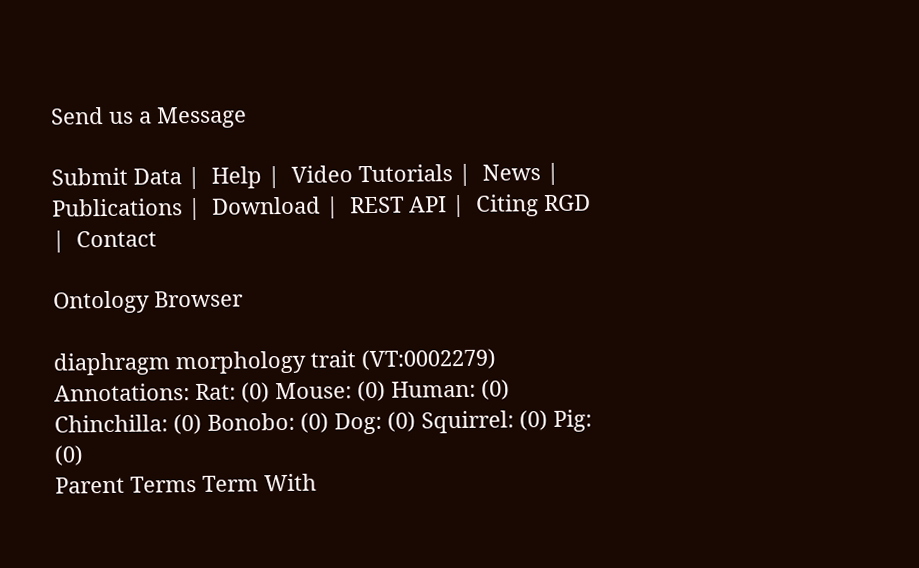Send us a Message

Submit Data |  Help |  Video Tutorials |  News |  Publications |  Download |  REST API |  Citing RGD |  Contact

Ontology Browser

diaphragm morphology trait (VT:0002279)
Annotations: Rat: (0) Mouse: (0) Human: (0) Chinchilla: (0) Bonobo: (0) Dog: (0) Squirrel: (0) Pig: (0)
Parent Terms Term With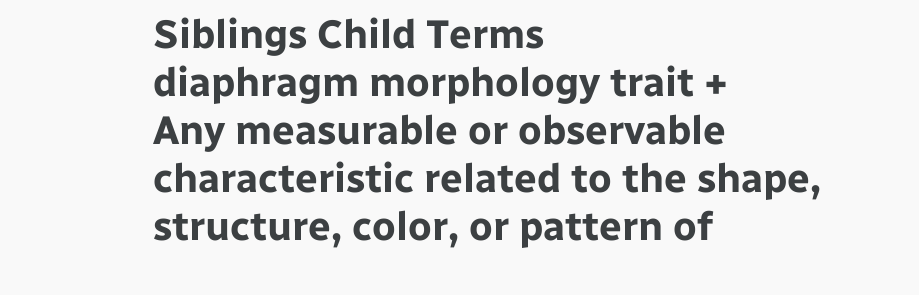Siblings Child Terms
diaphragm morphology trait +
Any measurable or observable characteristic related to the shape, structure, color, or pattern of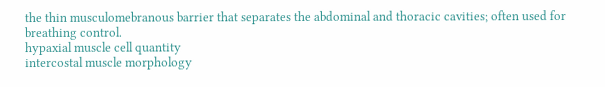the thin musculomebranous barrier that separates the abdominal and thoracic cavities; often used for breathing control.
hypaxial muscle cell quantity
intercostal muscle morphology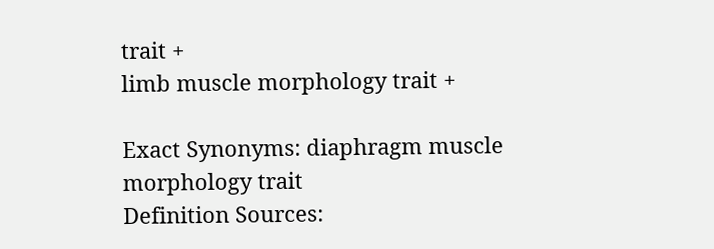trait +
limb muscle morphology trait +

Exact Synonyms: diaphragm muscle morphology trait
Definition Sources: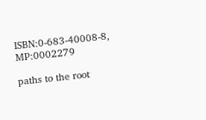ISBN:0-683-40008-8, MP:0002279

paths to the root